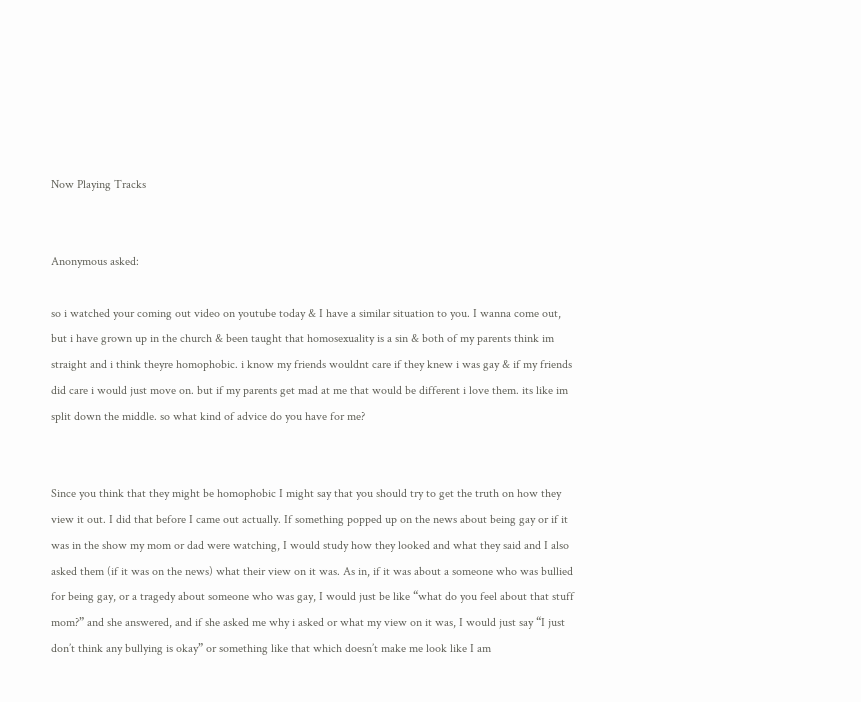Now Playing Tracks


Anonymous asked:

so i watched your coming out video on youtube today & I have a similar situation to you. I wanna come out, but i have grown up in the church & been taught that homosexuality is a sin & both of my parents think im straight and i think theyre homophobic. i know my friends wouldnt care if they knew i was gay & if my friends did care i would just move on. but if my parents get mad at me that would be different i love them. its like im split down the middle. so what kind of advice do you have for me?


Since you think that they might be homophobic I might say that you should try to get the truth on how they view it out. I did that before I came out actually. If something popped up on the news about being gay or if it was in the show my mom or dad were watching, I would study how they looked and what they said and I also asked them (if it was on the news) what their view on it was. As in, if it was about a someone who was bullied for being gay, or a tragedy about someone who was gay, I would just be like “what do you feel about that stuff mom?” and she answered, and if she asked me why i asked or what my view on it was, I would just say “I just don’t think any bullying is okay” or something like that which doesn’t make me look like I am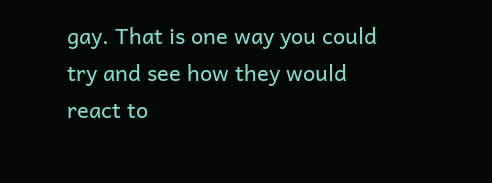gay. That is one way you could try and see how they would react to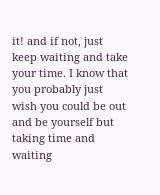it! and if not, just keep waiting and take your time. I know that you probably just wish you could be out and be yourself but taking time and waiting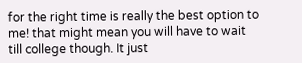for the right time is really the best option to me! that might mean you will have to wait till college though. It just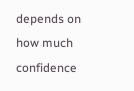depends on how much confidence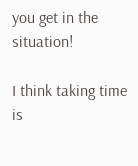you get in the situation!

I think taking time is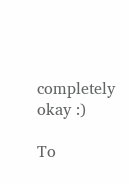completely okay :)

To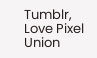Tumblr, Love Pixel Union